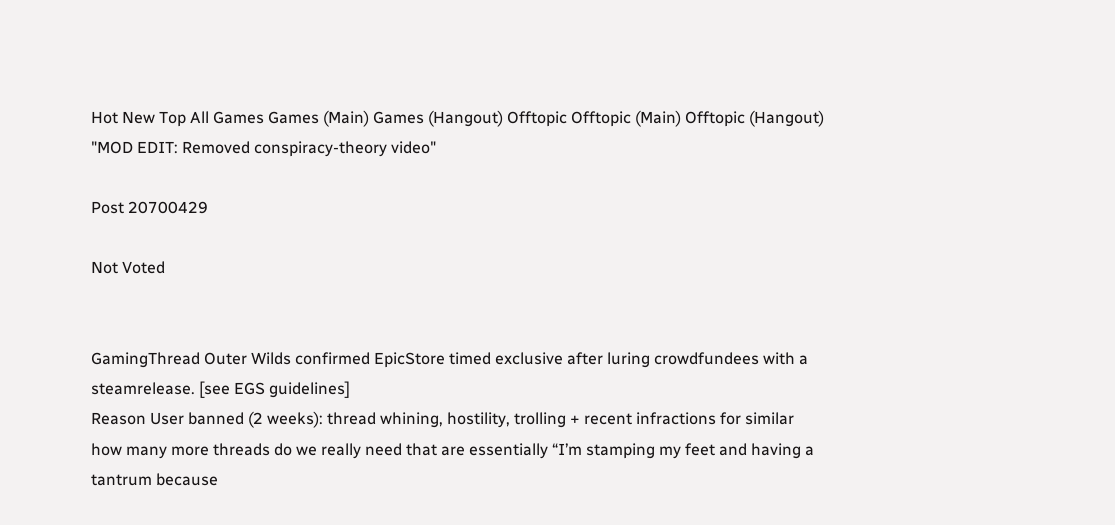Hot New Top All Games Games (Main) Games (Hangout) Offtopic Offtopic (Main) Offtopic (Hangout)
"MOD EDIT: Removed conspiracy-theory video"

Post 20700429

Not Voted


GamingThread Outer Wilds confirmed EpicStore timed exclusive after luring crowdfundees with a steamrelease. [see EGS guidelines]
Reason User banned (2 weeks): thread whining, hostility, trolling + recent infractions for similar
how many more threads do we really need that are essentially “I’m stamping my feet and having a tantrum because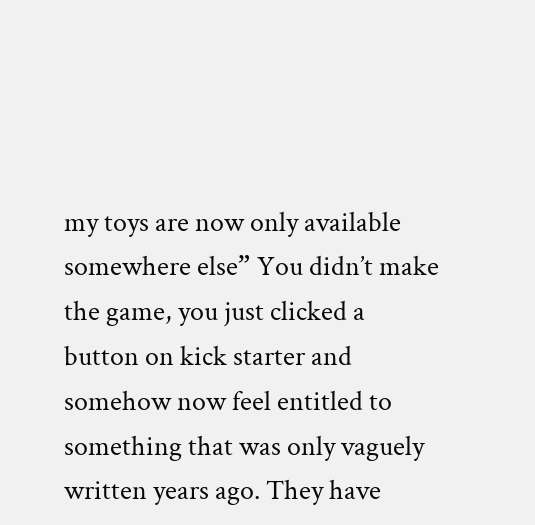my toys are now only available somewhere else” You didn’t make the game, you just clicked a button on kick starter and somehow now feel entitled to something that was only vaguely written years ago. They have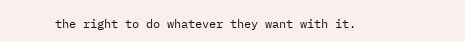the right to do whatever they want with it.